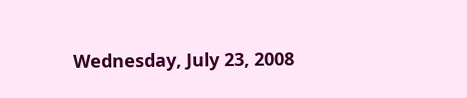Wednesday, July 23, 2008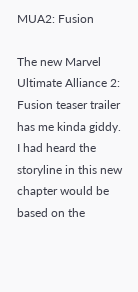MUA2: Fusion

The new Marvel Ultimate Alliance 2: Fusion teaser trailer has me kinda giddy. I had heard the storyline in this new chapter would be based on the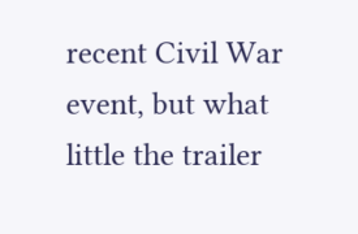recent Civil War event, but what little the trailer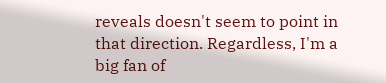reveals doesn't seem to point in that direction. Regardless, I'm a big fan of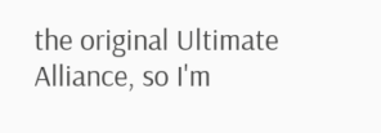the original Ultimate Alliance, so I'm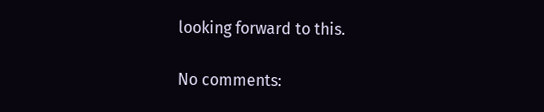looking forward to this.

No comments: